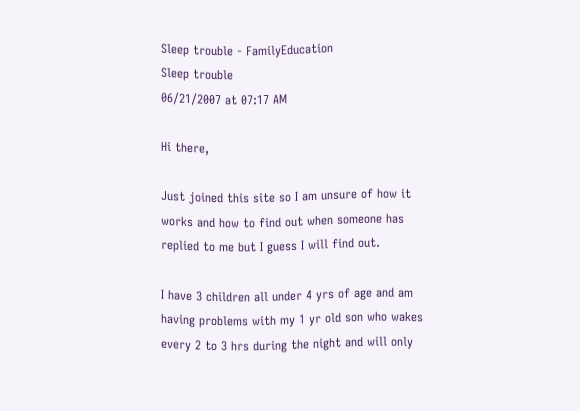Sleep trouble - FamilyEducation
Sleep trouble
06/21/2007 at 07:17 AM

Hi there,

Just joined this site so I am unsure of how it works and how to find out when someone has replied to me but I guess I will find out.

I have 3 children all under 4 yrs of age and am having problems with my 1 yr old son who wakes every 2 to 3 hrs during the night and will only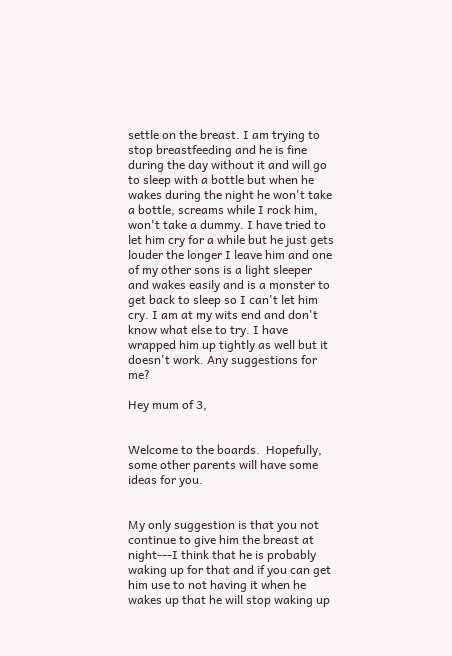settle on the breast. I am trying to stop breastfeeding and he is fine during the day without it and will go to sleep with a bottle but when he wakes during the night he won't take a bottle, screams while I rock him, won't take a dummy. I have tried to let him cry for a while but he just gets louder the longer I leave him and one of my other sons is a light sleeper and wakes easily and is a monster to get back to sleep so I can't let him cry. I am at my wits end and don't know what else to try. I have wrapped him up tightly as well but it doesn't work. Any suggestions for me?

Hey mum of 3,


Welcome to the boards.  Hopefully, some other parents will have some ideas for you.


My only suggestion is that you not continue to give him the breast at night---I think that he is probably waking up for that and if you can get him use to not having it when he wakes up that he will stop waking up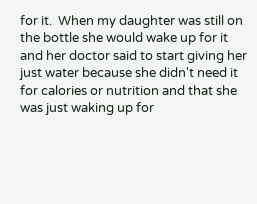for it.  When my daughter was still on the bottle she would wake up for it and her doctor said to start giving her just water because she didn't need it for calories or nutrition and that she was just waking up for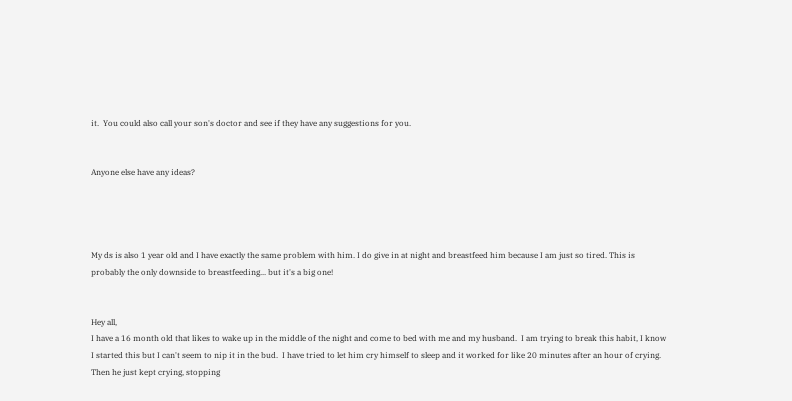it.  You could also call your son's doctor and see if they have any suggestions for you.


Anyone else have any ideas?




My ds is also 1 year old and I have exactly the same problem with him. I do give in at night and breastfeed him because I am just so tired. This is probably the only downside to breastfeeding... but it's a big one!


Hey all,
I have a 16 month old that likes to wake up in the middle of the night and come to bed with me and my husband.  I am trying to break this habit, I know I started this but I can't seem to nip it in the bud.  I have tried to let him cry himself to sleep and it worked for like 20 minutes after an hour of crying.  Then he just kept crying, stopping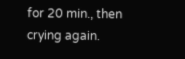for 20 min., then crying again.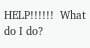HELP!!!!!!  What do I do?